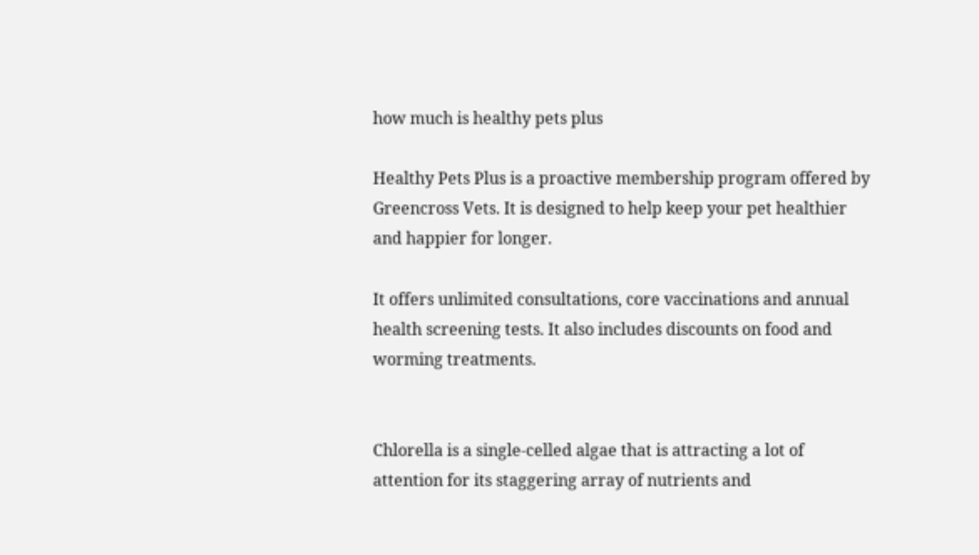how much is healthy pets plus

Healthy Pets Plus is a proactive membership program offered by Greencross Vets. It is designed to help keep your pet healthier and happier for longer.

It offers unlimited consultations, core vaccinations and annual health screening tests. It also includes discounts on food and worming treatments.


Chlorella is a single-celled algae that is attracting a lot of attention for its staggering array of nutrients and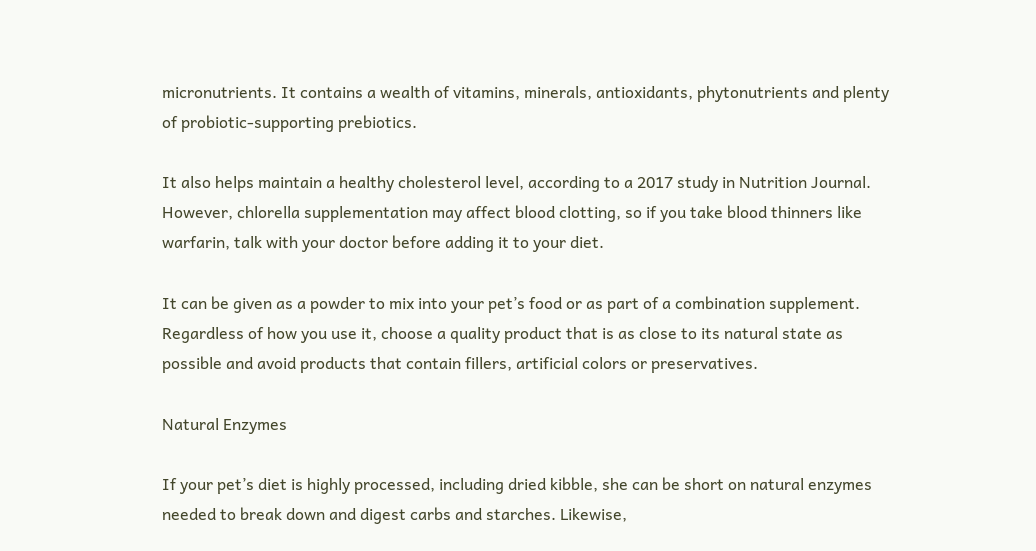micronutrients. It contains a wealth of vitamins, minerals, antioxidants, phytonutrients and plenty of probiotic-supporting prebiotics.

It also helps maintain a healthy cholesterol level, according to a 2017 study in Nutrition Journal. However, chlorella supplementation may affect blood clotting, so if you take blood thinners like warfarin, talk with your doctor before adding it to your diet.

It can be given as a powder to mix into your pet’s food or as part of a combination supplement. Regardless of how you use it, choose a quality product that is as close to its natural state as possible and avoid products that contain fillers, artificial colors or preservatives.

Natural Enzymes

If your pet’s diet is highly processed, including dried kibble, she can be short on natural enzymes needed to break down and digest carbs and starches. Likewise,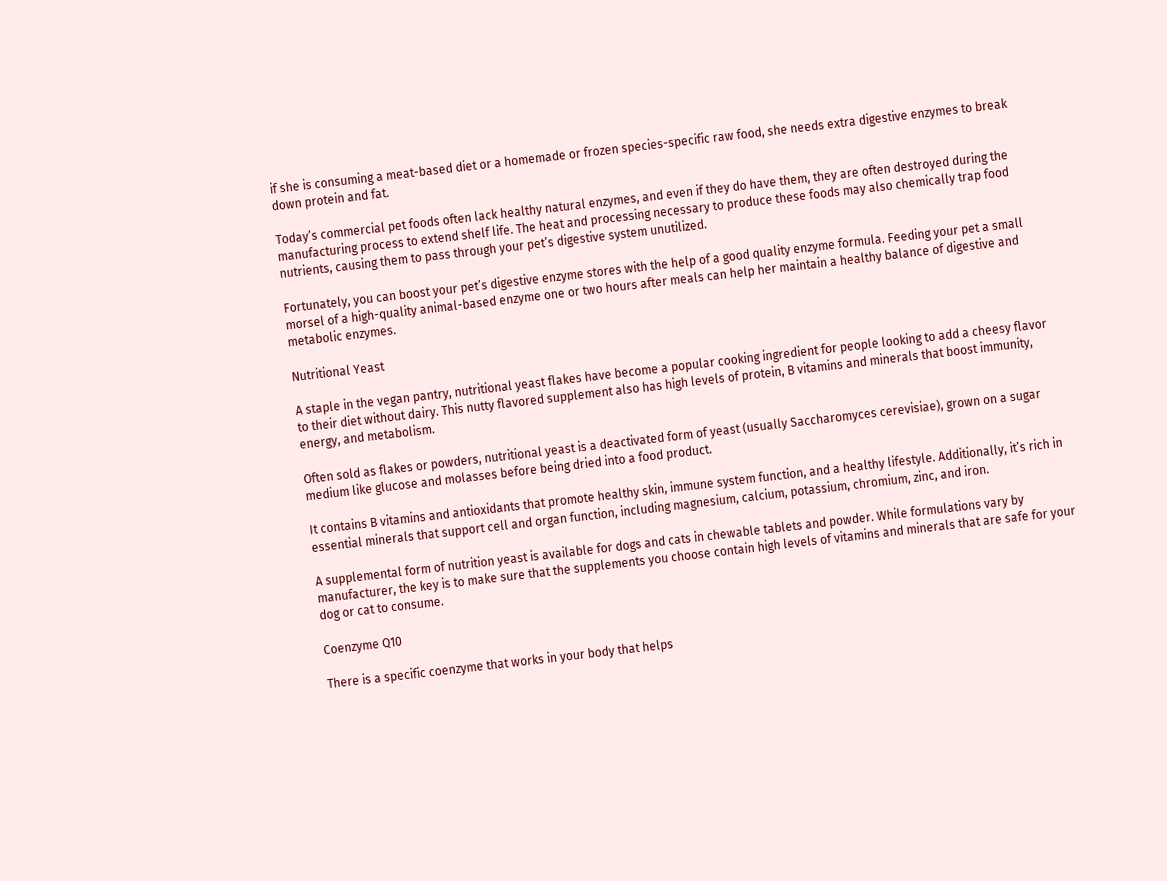if she is consuming a meat-based diet or a homemade or frozen species-specific raw food, she needs extra digestive enzymes to break down protein and fat.

Today’s commercial pet foods often lack healthy natural enzymes, and even if they do have them, they are often destroyed during the manufacturing process to extend shelf life. The heat and processing necessary to produce these foods may also chemically trap food nutrients, causing them to pass through your pet’s digestive system unutilized.

Fortunately, you can boost your pet’s digestive enzyme stores with the help of a good quality enzyme formula. Feeding your pet a small morsel of a high-quality animal-based enzyme one or two hours after meals can help her maintain a healthy balance of digestive and metabolic enzymes.

Nutritional Yeast

A staple in the vegan pantry, nutritional yeast flakes have become a popular cooking ingredient for people looking to add a cheesy flavor to their diet without dairy. This nutty flavored supplement also has high levels of protein, B vitamins and minerals that boost immunity, energy, and metabolism.

Often sold as flakes or powders, nutritional yeast is a deactivated form of yeast (usually Saccharomyces cerevisiae), grown on a sugar medium like glucose and molasses before being dried into a food product.

It contains B vitamins and antioxidants that promote healthy skin, immune system function, and a healthy lifestyle. Additionally, it’s rich in essential minerals that support cell and organ function, including magnesium, calcium, potassium, chromium, zinc, and iron.

A supplemental form of nutrition yeast is available for dogs and cats in chewable tablets and powder. While formulations vary by manufacturer, the key is to make sure that the supplements you choose contain high levels of vitamins and minerals that are safe for your dog or cat to consume.

Coenzyme Q10

There is a specific coenzyme that works in your body that helps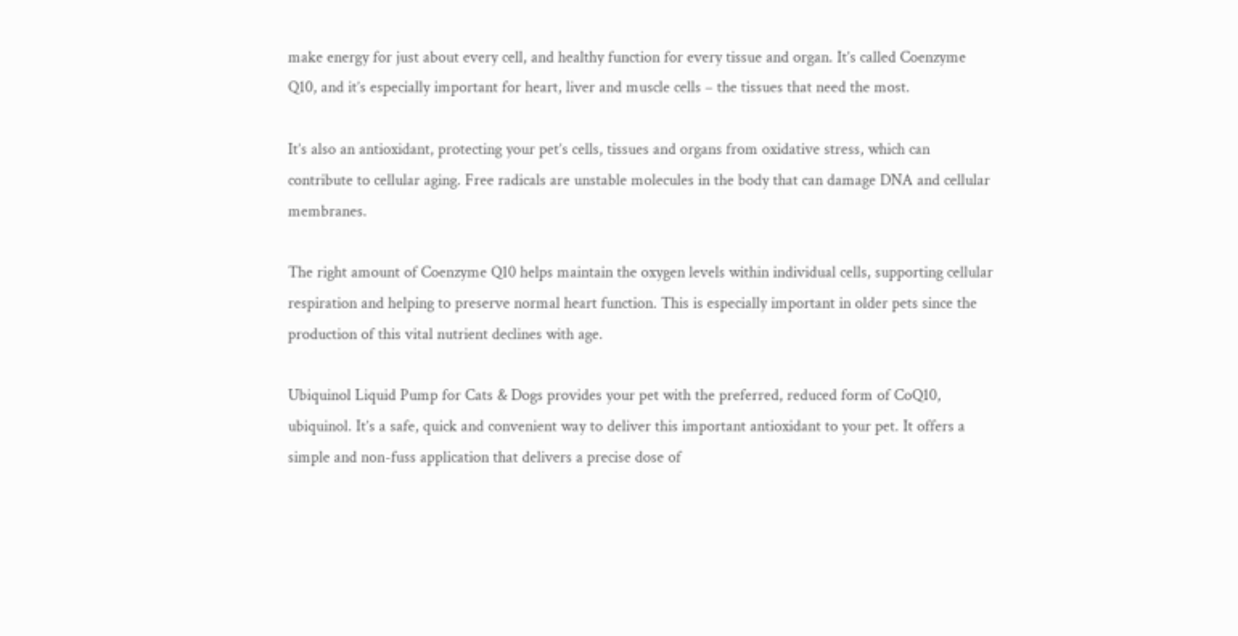make energy for just about every cell, and healthy function for every tissue and organ. It’s called Coenzyme Q10, and it’s especially important for heart, liver and muscle cells – the tissues that need the most.

It’s also an antioxidant, protecting your pet’s cells, tissues and organs from oxidative stress, which can contribute to cellular aging. Free radicals are unstable molecules in the body that can damage DNA and cellular membranes.

The right amount of Coenzyme Q10 helps maintain the oxygen levels within individual cells, supporting cellular respiration and helping to preserve normal heart function. This is especially important in older pets since the production of this vital nutrient declines with age.

Ubiquinol Liquid Pump for Cats & Dogs provides your pet with the preferred, reduced form of CoQ10, ubiquinol. It’s a safe, quick and convenient way to deliver this important antioxidant to your pet. It offers a simple and non-fuss application that delivers a precise dose of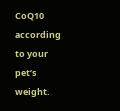CoQ10 according to your pet’s weight.